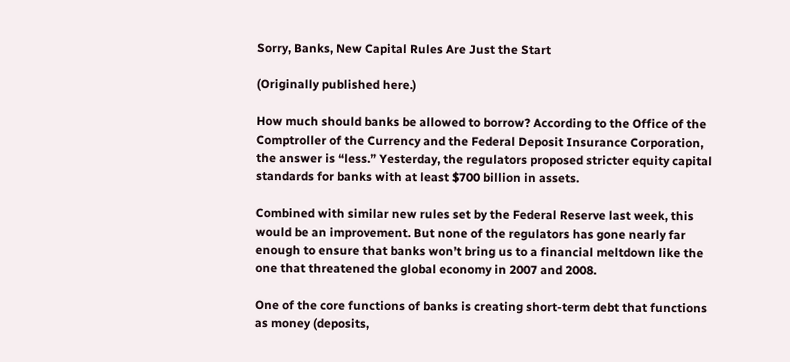Sorry, Banks, New Capital Rules Are Just the Start

(Originally published here.)

How much should banks be allowed to borrow? According to the Office of the Comptroller of the Currency and the Federal Deposit Insurance Corporation, the answer is “less.” Yesterday, the regulators proposed stricter equity capital standards for banks with at least $700 billion in assets.

Combined with similar new rules set by the Federal Reserve last week, this would be an improvement. But none of the regulators has gone nearly far enough to ensure that banks won’t bring us to a financial meltdown like the one that threatened the global economy in 2007 and 2008.

One of the core functions of banks is creating short-term debt that functions as money (deposits,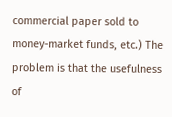commercial paper sold to money-market funds, etc.) The problem is that the usefulness of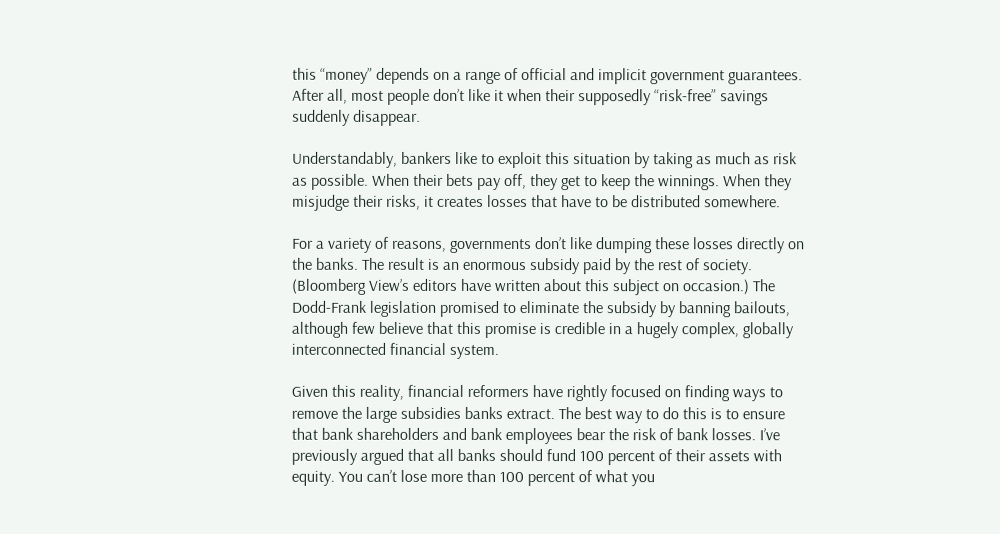this “money” depends on a range of official and implicit government guarantees. After all, most people don’t like it when their supposedly “risk-free” savings suddenly disappear.

Understandably, bankers like to exploit this situation by taking as much as risk as possible. When their bets pay off, they get to keep the winnings. When they misjudge their risks, it creates losses that have to be distributed somewhere.

For a variety of reasons, governments don’t like dumping these losses directly on the banks. The result is an enormous subsidy paid by the rest of society. (Bloomberg View’s editors have written about this subject on occasion.) The Dodd-Frank legislation promised to eliminate the subsidy by banning bailouts, although few believe that this promise is credible in a hugely complex, globally interconnected financial system.

Given this reality, financial reformers have rightly focused on finding ways to remove the large subsidies banks extract. The best way to do this is to ensure that bank shareholders and bank employees bear the risk of bank losses. I’ve previously argued that all banks should fund 100 percent of their assets with equity. You can’t lose more than 100 percent of what you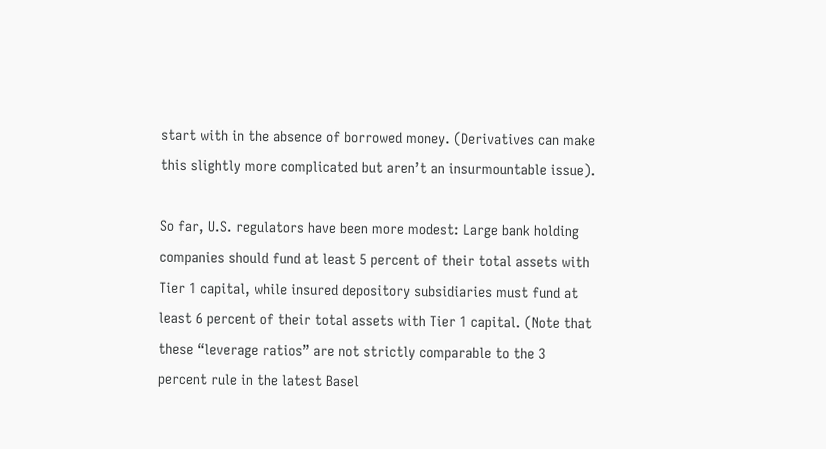start with in the absence of borrowed money. (Derivatives can make this slightly more complicated but aren’t an insurmountable issue).

So far, U.S. regulators have been more modest: Large bank holding companies should fund at least 5 percent of their total assets with Tier 1 capital, while insured depository subsidiaries must fund at least 6 percent of their total assets with Tier 1 capital. (Note that these “leverage ratios” are not strictly comparable to the 3 percent rule in the latest Basel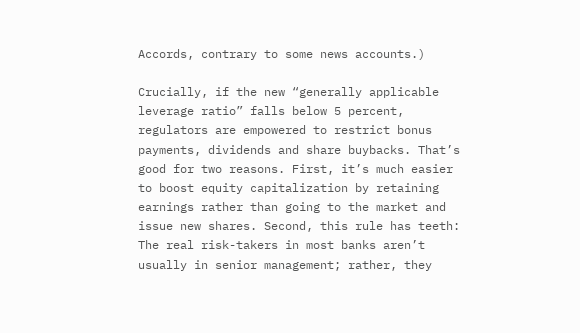Accords, contrary to some news accounts.)

Crucially, if the new “generally applicable leverage ratio” falls below 5 percent, regulators are empowered to restrict bonus payments, dividends and share buybacks. That’s good for two reasons. First, it’s much easier to boost equity capitalization by retaining earnings rather than going to the market and issue new shares. Second, this rule has teeth: The real risk-takers in most banks aren’t usually in senior management; rather, they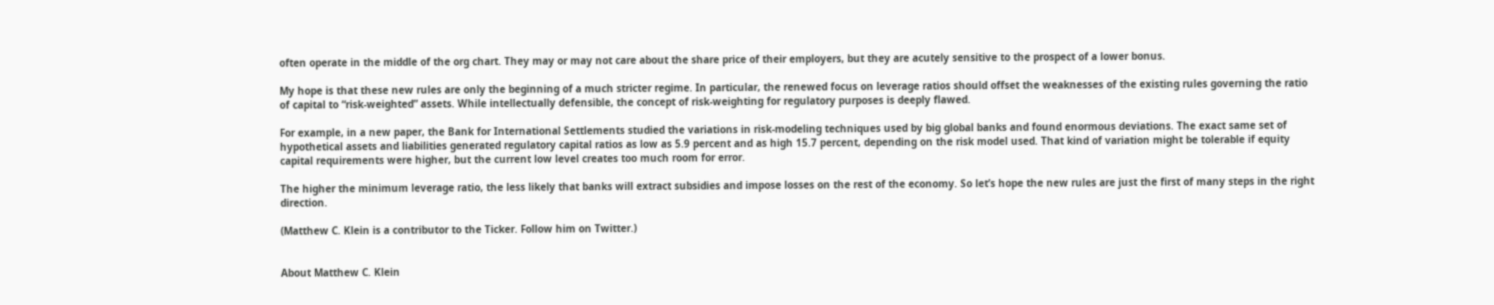often operate in the middle of the org chart. They may or may not care about the share price of their employers, but they are acutely sensitive to the prospect of a lower bonus.

My hope is that these new rules are only the beginning of a much stricter regime. In particular, the renewed focus on leverage ratios should offset the weaknesses of the existing rules governing the ratio of capital to “risk-weighted” assets. While intellectually defensible, the concept of risk-weighting for regulatory purposes is deeply flawed.

For example, in a new paper, the Bank for International Settlements studied the variations in risk-modeling techniques used by big global banks and found enormous deviations. The exact same set of hypothetical assets and liabilities generated regulatory capital ratios as low as 5.9 percent and as high 15.7 percent, depending on the risk model used. That kind of variation might be tolerable if equity capital requirements were higher, but the current low level creates too much room for error.

The higher the minimum leverage ratio, the less likely that banks will extract subsidies and impose losses on the rest of the economy. So let’s hope the new rules are just the first of many steps in the right direction.

(Matthew C. Klein is a contributor to the Ticker. Follow him on Twitter.)


About Matthew C. Klein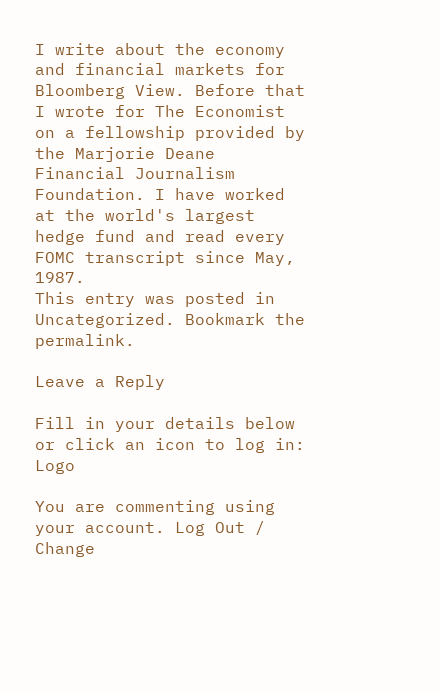I write about the economy and financial markets for Bloomberg View. Before that I wrote for The Economist on a fellowship provided by the Marjorie Deane Financial Journalism Foundation. I have worked at the world's largest hedge fund and read every FOMC transcript since May, 1987.
This entry was posted in Uncategorized. Bookmark the permalink.

Leave a Reply

Fill in your details below or click an icon to log in: Logo

You are commenting using your account. Log Out /  Change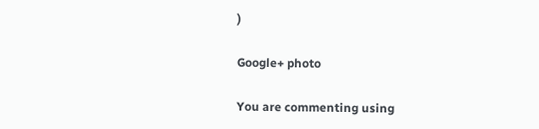)

Google+ photo

You are commenting using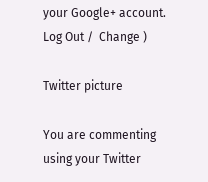your Google+ account. Log Out /  Change )

Twitter picture

You are commenting using your Twitter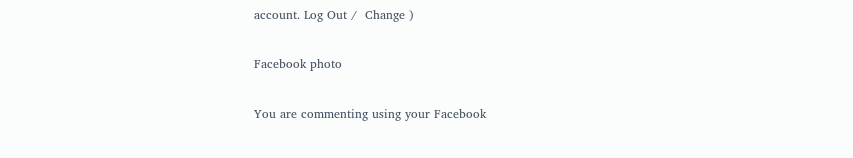account. Log Out /  Change )

Facebook photo

You are commenting using your Facebook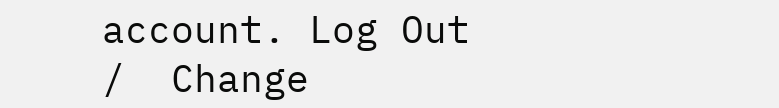account. Log Out /  Change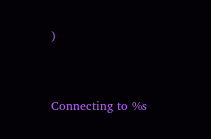)


Connecting to %s